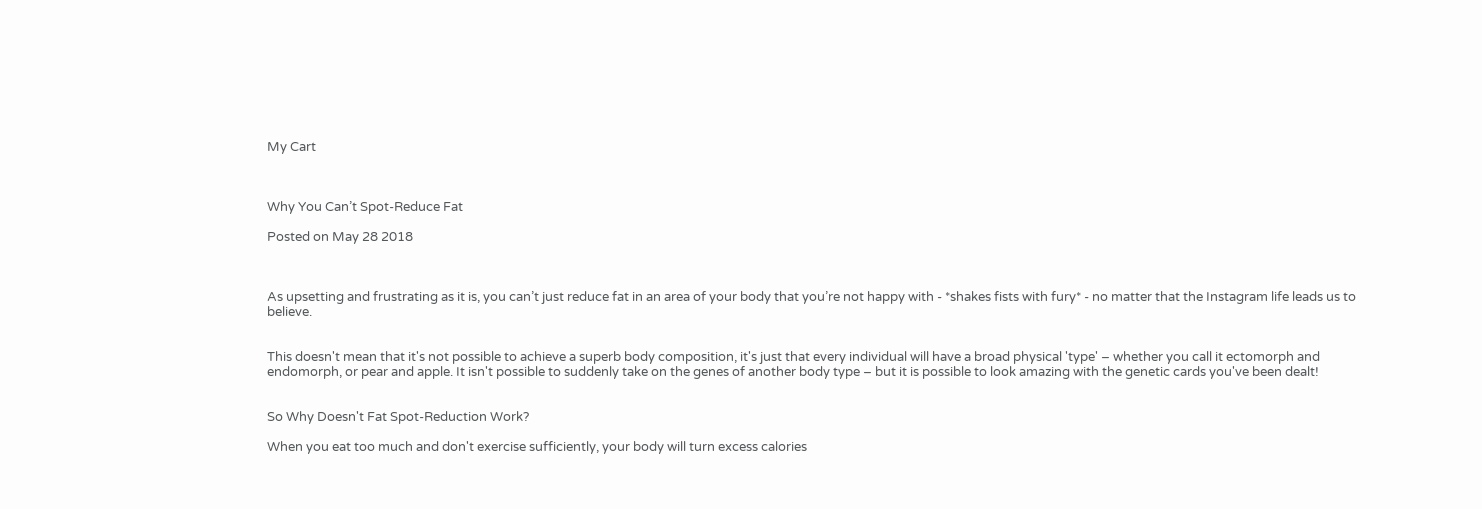My Cart



Why You Can’t Spot-Reduce Fat

Posted on May 28 2018



As upsetting and frustrating as it is, you can’t just reduce fat in an area of your body that you’re not happy with - *shakes fists with fury* - no matter that the Instagram life leads us to believe.


This doesn't mean that it's not possible to achieve a superb body composition, it's just that every individual will have a broad physical 'type' – whether you call it ectomorph and endomorph, or pear and apple. It isn't possible to suddenly take on the genes of another body type – but it is possible to look amazing with the genetic cards you've been dealt!


So Why Doesn't Fat Spot-Reduction Work?

When you eat too much and don't exercise sufficiently, your body will turn excess calories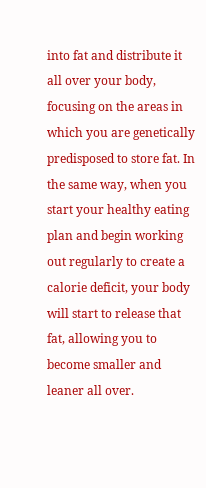into fat and distribute it all over your body, focusing on the areas in which you are genetically predisposed to store fat. In the same way, when you start your healthy eating plan and begin working out regularly to create a calorie deficit, your body will start to release that fat, allowing you to become smaller and leaner all over.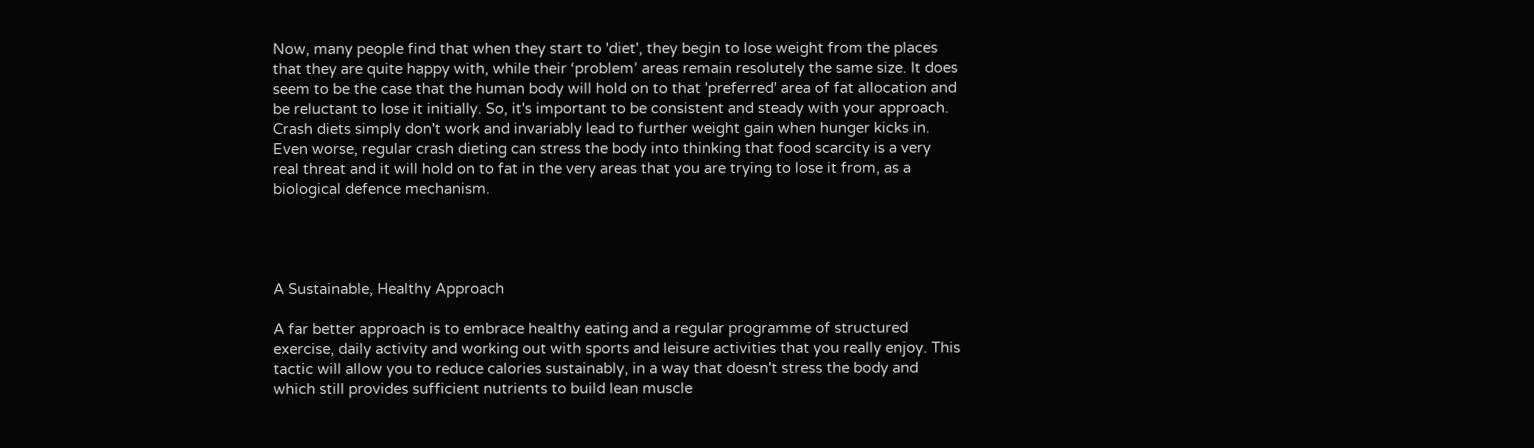Now, many people find that when they start to 'diet', they begin to lose weight from the places that they are quite happy with, while their ‘problem’ areas remain resolutely the same size. It does seem to be the case that the human body will hold on to that 'preferred' area of fat allocation and be reluctant to lose it initially. So, it's important to be consistent and steady with your approach. Crash diets simply don't work and invariably lead to further weight gain when hunger kicks in. Even worse, regular crash dieting can stress the body into thinking that food scarcity is a very real threat and it will hold on to fat in the very areas that you are trying to lose it from, as a biological defence mechanism.




A Sustainable, Healthy Approach

A far better approach is to embrace healthy eating and a regular programme of structured exercise, daily activity and working out with sports and leisure activities that you really enjoy. This tactic will allow you to reduce calories sustainably, in a way that doesn't stress the body and which still provides sufficient nutrients to build lean muscle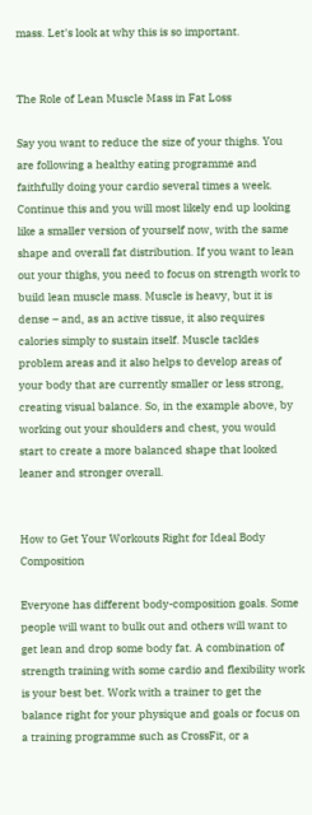mass. Let's look at why this is so important.


The Role of Lean Muscle Mass in Fat Loss

Say you want to reduce the size of your thighs. You are following a healthy eating programme and faithfully doing your cardio several times a week. Continue this and you will most likely end up looking like a smaller version of yourself now, with the same shape and overall fat distribution. If you want to lean out your thighs, you need to focus on strength work to build lean muscle mass. Muscle is heavy, but it is dense – and, as an active tissue, it also requires calories simply to sustain itself. Muscle tackles problem areas and it also helps to develop areas of your body that are currently smaller or less strong, creating visual balance. So, in the example above, by working out your shoulders and chest, you would start to create a more balanced shape that looked leaner and stronger overall.


How to Get Your Workouts Right for Ideal Body Composition

Everyone has different body-composition goals. Some people will want to bulk out and others will want to get lean and drop some body fat. A combination of strength training with some cardio and flexibility work is your best bet. Work with a trainer to get the balance right for your physique and goals or focus on a training programme such as CrossFit, or a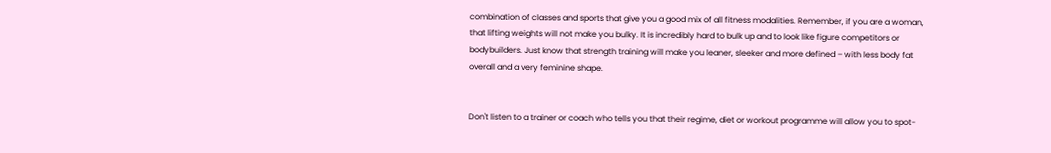combination of classes and sports that give you a good mix of all fitness modalities. Remember, if you are a woman, that lifting weights will not make you bulky. It is incredibly hard to bulk up and to look like figure competitors or bodybuilders. Just know that strength training will make you leaner, sleeker and more defined – with less body fat overall and a very feminine shape.


Don't listen to a trainer or coach who tells you that their regime, diet or workout programme will allow you to spot-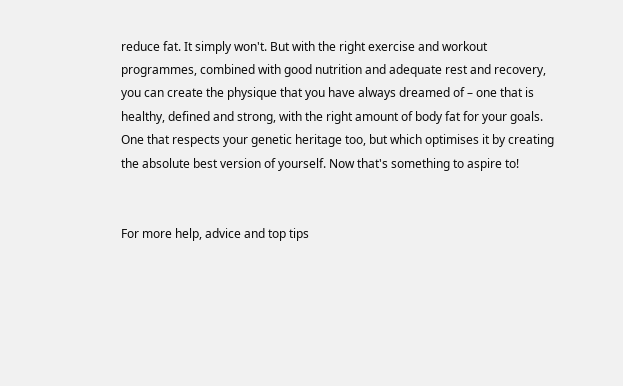reduce fat. It simply won't. But with the right exercise and workout programmes, combined with good nutrition and adequate rest and recovery, you can create the physique that you have always dreamed of – one that is healthy, defined and strong, with the right amount of body fat for your goals. One that respects your genetic heritage too, but which optimises it by creating the absolute best version of yourself. Now that's something to aspire to!


For more help, advice and top tips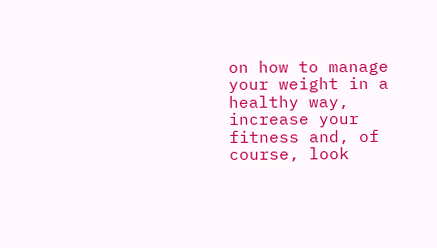on how to manage your weight in a healthy way, increase your fitness and, of course, look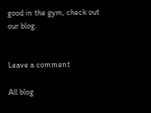good in the gym, check out our blog.


Leave a comment

All blog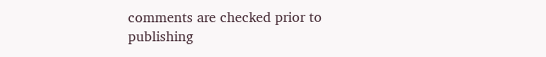comments are checked prior to publishing